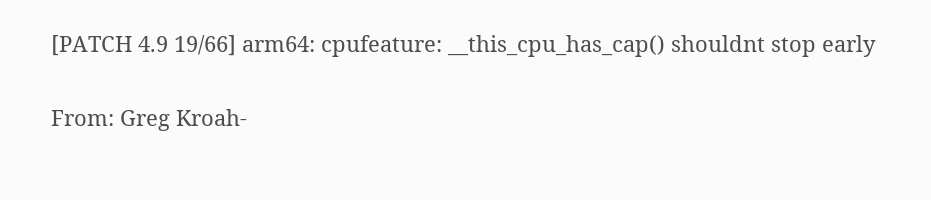[PATCH 4.9 19/66] arm64: cpufeature: __this_cpu_has_cap() shouldnt stop early

From: Greg Kroah-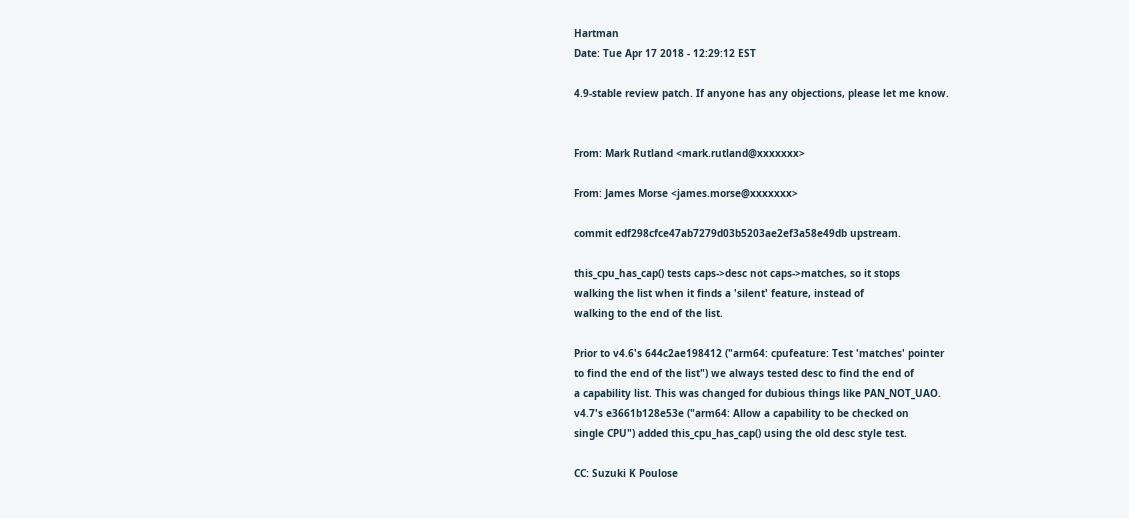Hartman
Date: Tue Apr 17 2018 - 12:29:12 EST

4.9-stable review patch. If anyone has any objections, please let me know.


From: Mark Rutland <mark.rutland@xxxxxxx>

From: James Morse <james.morse@xxxxxxx>

commit edf298cfce47ab7279d03b5203ae2ef3a58e49db upstream.

this_cpu_has_cap() tests caps->desc not caps->matches, so it stops
walking the list when it finds a 'silent' feature, instead of
walking to the end of the list.

Prior to v4.6's 644c2ae198412 ("arm64: cpufeature: Test 'matches' pointer
to find the end of the list") we always tested desc to find the end of
a capability list. This was changed for dubious things like PAN_NOT_UAO.
v4.7's e3661b128e53e ("arm64: Allow a capability to be checked on
single CPU") added this_cpu_has_cap() using the old desc style test.

CC: Suzuki K Poulose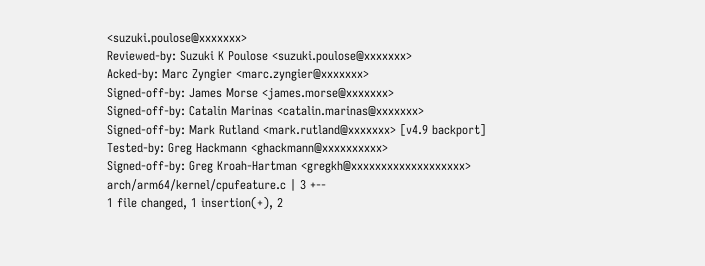<suzuki.poulose@xxxxxxx>
Reviewed-by: Suzuki K Poulose <suzuki.poulose@xxxxxxx>
Acked-by: Marc Zyngier <marc.zyngier@xxxxxxx>
Signed-off-by: James Morse <james.morse@xxxxxxx>
Signed-off-by: Catalin Marinas <catalin.marinas@xxxxxxx>
Signed-off-by: Mark Rutland <mark.rutland@xxxxxxx> [v4.9 backport]
Tested-by: Greg Hackmann <ghackmann@xxxxxxxxxx>
Signed-off-by: Greg Kroah-Hartman <gregkh@xxxxxxxxxxxxxxxxxxx>
arch/arm64/kernel/cpufeature.c | 3 +--
1 file changed, 1 insertion(+), 2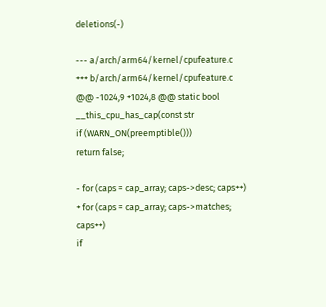deletions(-)

--- a/arch/arm64/kernel/cpufeature.c
+++ b/arch/arm64/kernel/cpufeature.c
@@ -1024,9 +1024,8 @@ static bool __this_cpu_has_cap(const str
if (WARN_ON(preemptible()))
return false;

- for (caps = cap_array; caps->desc; caps++)
+ for (caps = cap_array; caps->matches; caps++)
if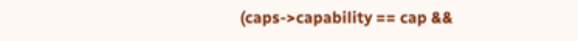(caps->capability == cap &&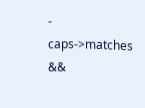- caps->matches &&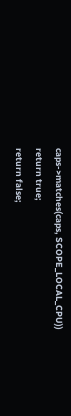caps->matches(caps, SCOPE_LOCAL_CPU))
return true;
return false;